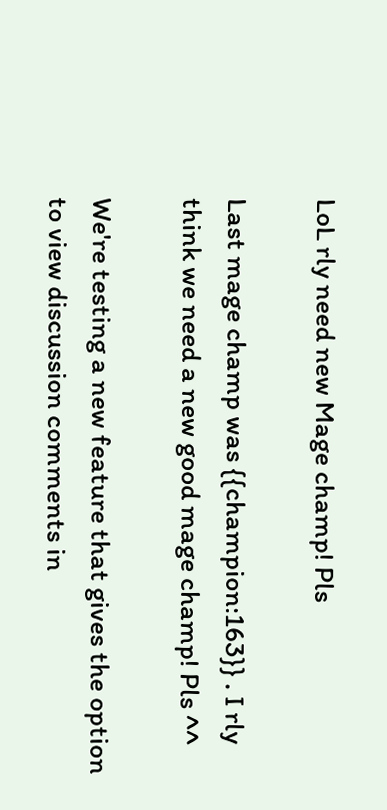LoL rly need new Mage champ! Pls

Last mage champ was {{champion:163}} . I rly think we need a new good mage champ! Pls ^^

We're testing a new feature that gives the option to view discussion comments in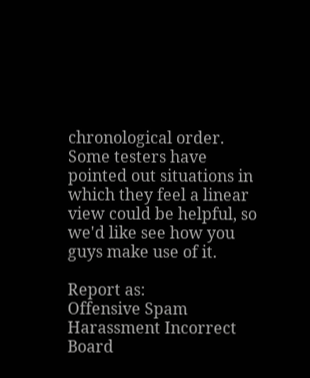chronological order. Some testers have pointed out situations in which they feel a linear view could be helpful, so we'd like see how you guys make use of it.

Report as:
Offensive Spam Harassment Incorrect Board